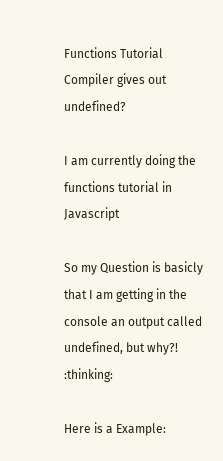Functions Tutorial Compiler gives out undefined?

I am currently doing the functions tutorial in Javascript

So my Question is basicly that I am getting in the console an output called undefined, but why?! :thinking:

Here is a Example: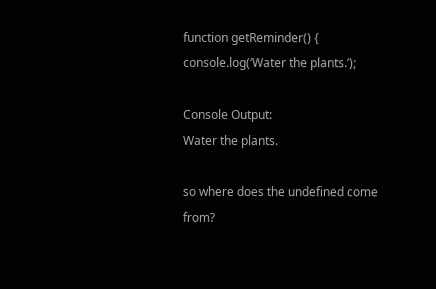function getReminder() {
console.log(‘Water the plants.’);

Console Output:
Water the plants.

so where does the undefined come from?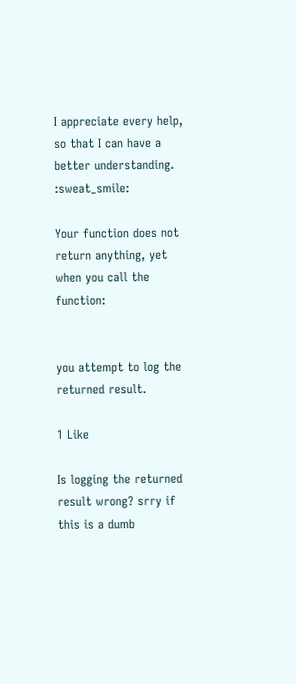I appreciate every help, so that I can have a better understanding. :sweat_smile:

Your function does not return anything, yet when you call the function:


you attempt to log the returned result.

1 Like

Is logging the returned result wrong? srry if this is a dumb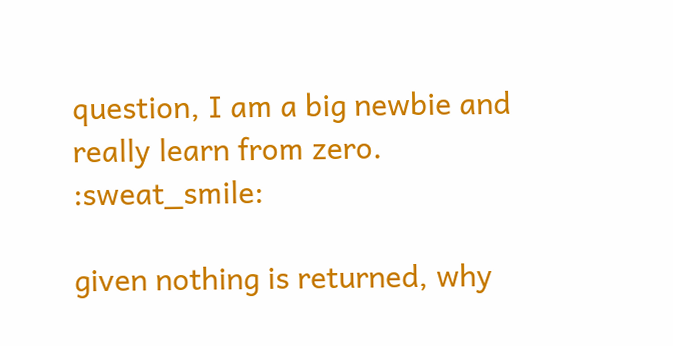question, I am a big newbie and really learn from zero. :sweat_smile:

given nothing is returned, why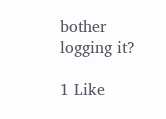bother logging it?

1 Like